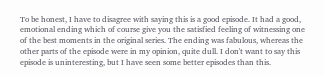To be honest, I have to disagree with saying this is a good episode. It had a good, emotional ending which of course give you the satisfied feeling of witnessing one of the best moments in the original series. The ending was fabulous, whereas the other parts of the episode were in my opinion, quite dull. I don't want to say this episode is uninteresting, but I have seen some better episodes than this.